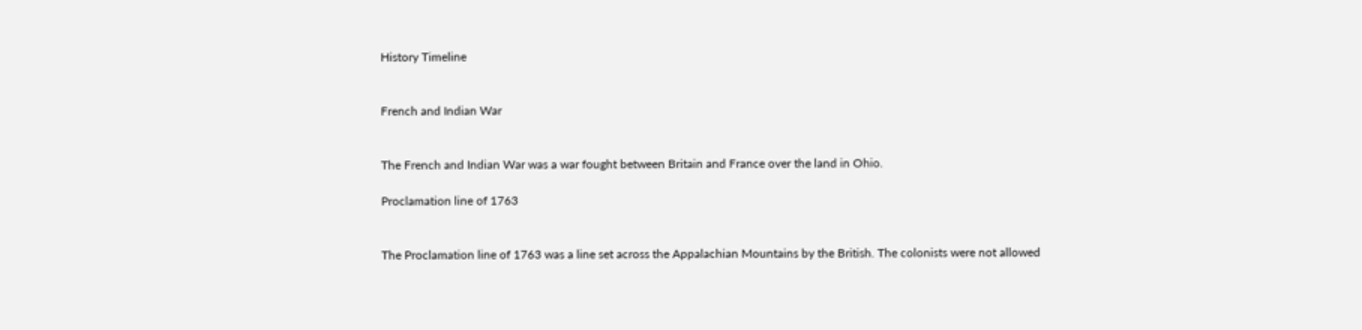History Timeline


French and Indian War


The French and Indian War was a war fought between Britain and France over the land in Ohio.

Proclamation line of 1763


The Proclamation line of 1763 was a line set across the Appalachian Mountains by the British. The colonists were not allowed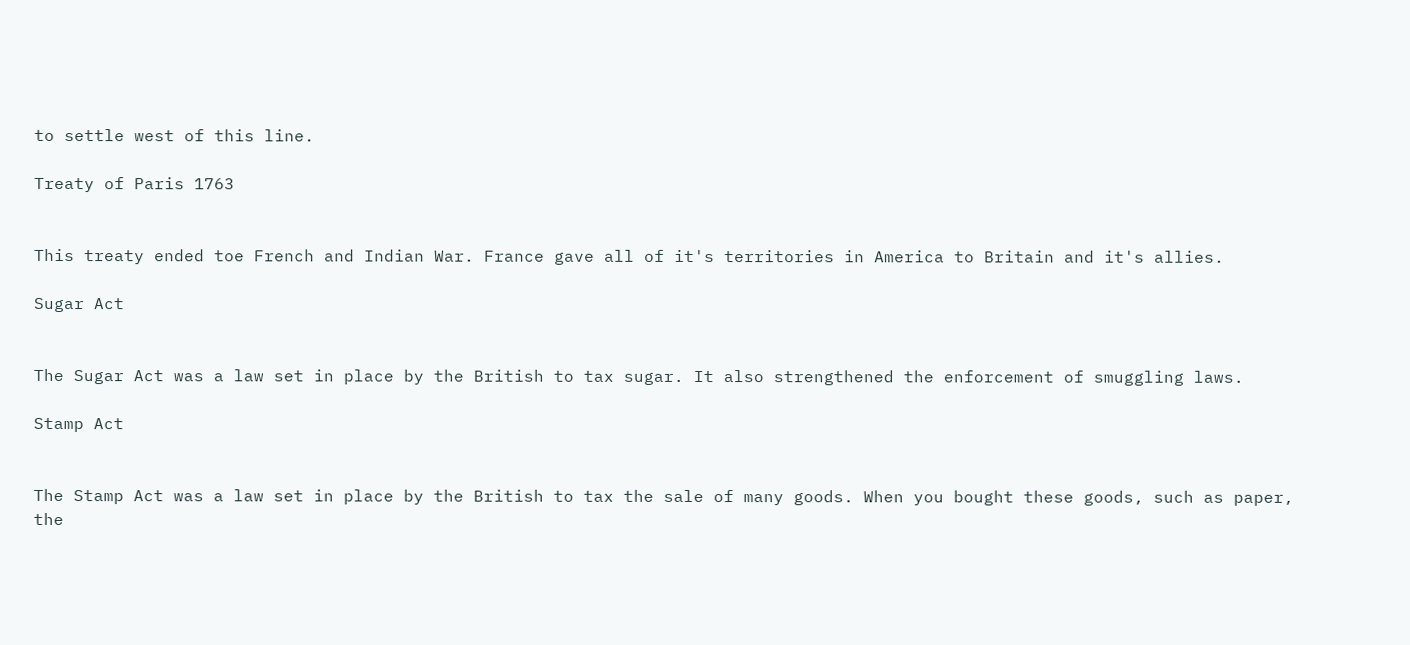to settle west of this line.

Treaty of Paris 1763


This treaty ended toe French and Indian War. France gave all of it's territories in America to Britain and it's allies.

Sugar Act


The Sugar Act was a law set in place by the British to tax sugar. It also strengthened the enforcement of smuggling laws.

Stamp Act


The Stamp Act was a law set in place by the British to tax the sale of many goods. When you bought these goods, such as paper, the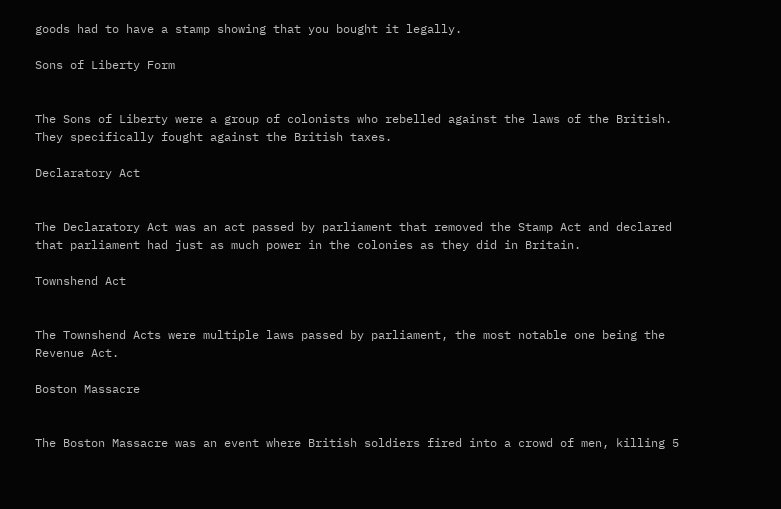goods had to have a stamp showing that you bought it legally.

Sons of Liberty Form


The Sons of Liberty were a group of colonists who rebelled against the laws of the British. They specifically fought against the British taxes.

Declaratory Act


The Declaratory Act was an act passed by parliament that removed the Stamp Act and declared that parliament had just as much power in the colonies as they did in Britain.

Townshend Act


The Townshend Acts were multiple laws passed by parliament, the most notable one being the Revenue Act.

Boston Massacre


The Boston Massacre was an event where British soldiers fired into a crowd of men, killing 5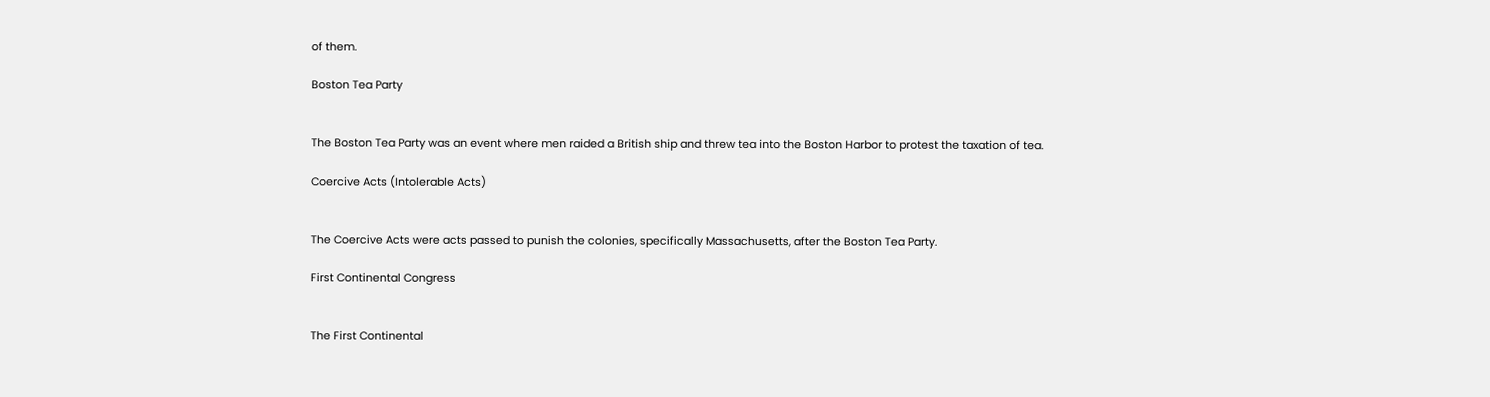of them.

Boston Tea Party


The Boston Tea Party was an event where men raided a British ship and threw tea into the Boston Harbor to protest the taxation of tea.

Coercive Acts (Intolerable Acts)


The Coercive Acts were acts passed to punish the colonies, specifically Massachusetts, after the Boston Tea Party.

First Continental Congress


The First Continental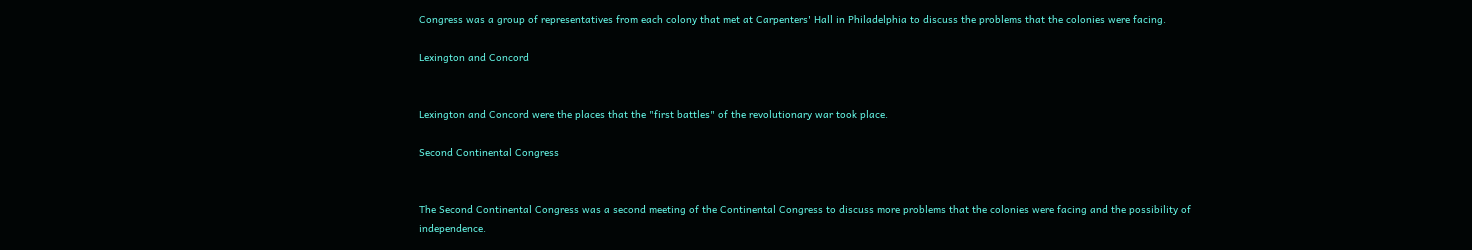Congress was a group of representatives from each colony that met at Carpenters' Hall in Philadelphia to discuss the problems that the colonies were facing.

Lexington and Concord


Lexington and Concord were the places that the "first battles" of the revolutionary war took place.

Second Continental Congress


The Second Continental Congress was a second meeting of the Continental Congress to discuss more problems that the colonies were facing and the possibility of independence.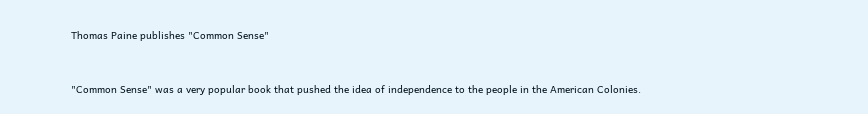Thomas Paine publishes "Common Sense"


"Common Sense" was a very popular book that pushed the idea of independence to the people in the American Colonies.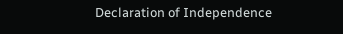Declaration of Independence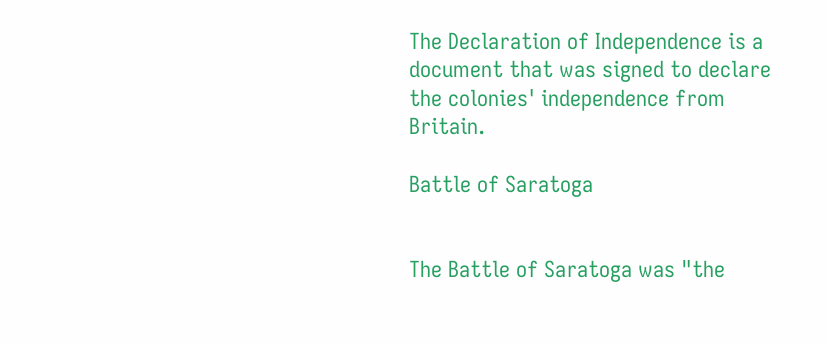The Declaration of Independence is a document that was signed to declare the colonies' independence from Britain.

Battle of Saratoga


The Battle of Saratoga was "the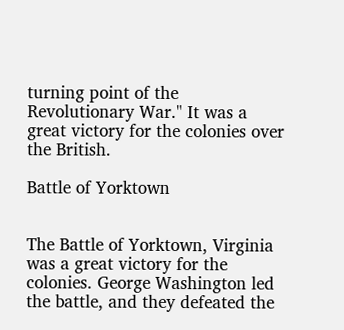turning point of the Revolutionary War." It was a great victory for the colonies over the British.

Battle of Yorktown


The Battle of Yorktown, Virginia was a great victory for the colonies. George Washington led the battle, and they defeated the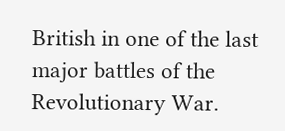British in one of the last major battles of the Revolutionary War.